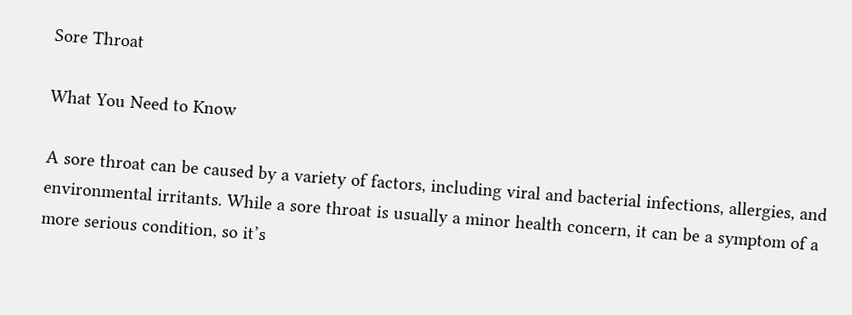Sore Throat

What You Need to Know

A sore throat can be caused by a variety of factors, including viral and bacterial infections, allergies, and environmental irritants. While a sore throat is usually a minor health concern, it can be a symptom of a more serious condition, so it’s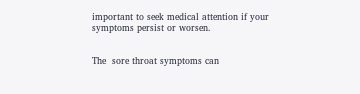important to seek medical attention if your symptoms persist or worsen.


The  sore throat symptoms can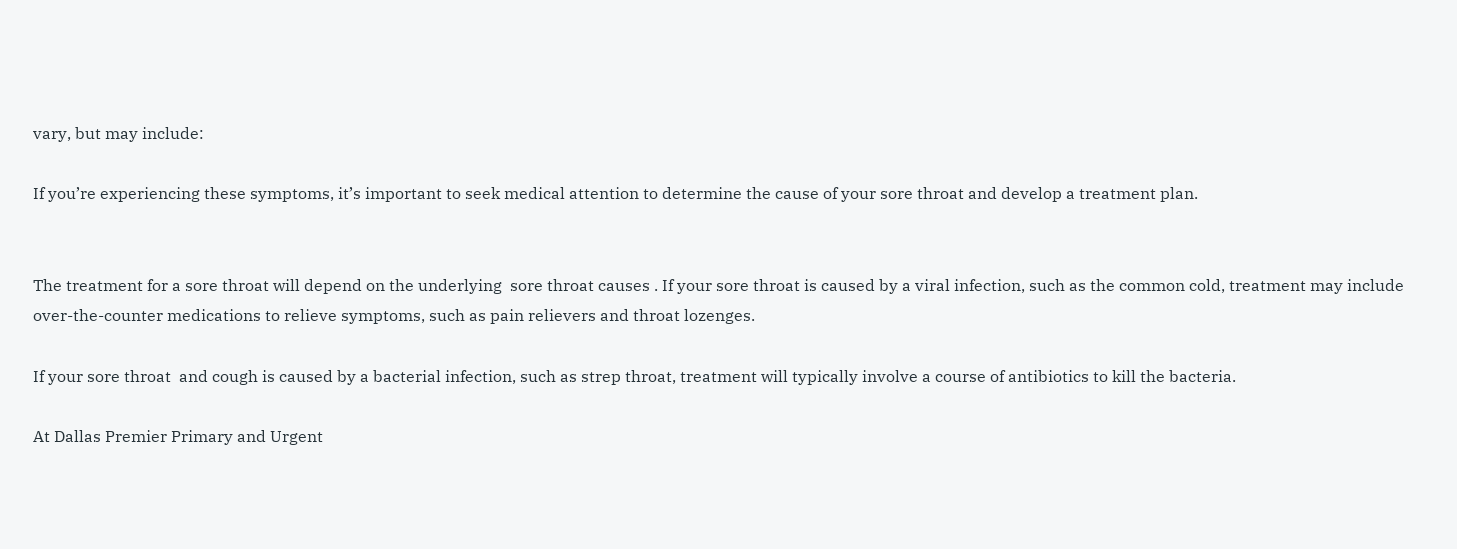vary, but may include:

If you’re experiencing these symptoms, it’s important to seek medical attention to determine the cause of your sore throat and develop a treatment plan.


The treatment for a sore throat will depend on the underlying  sore throat causes . If your sore throat is caused by a viral infection, such as the common cold, treatment may include over-the-counter medications to relieve symptoms, such as pain relievers and throat lozenges.

If your sore throat  and cough is caused by a bacterial infection, such as strep throat, treatment will typically involve a course of antibiotics to kill the bacteria.

At Dallas Premier Primary and Urgent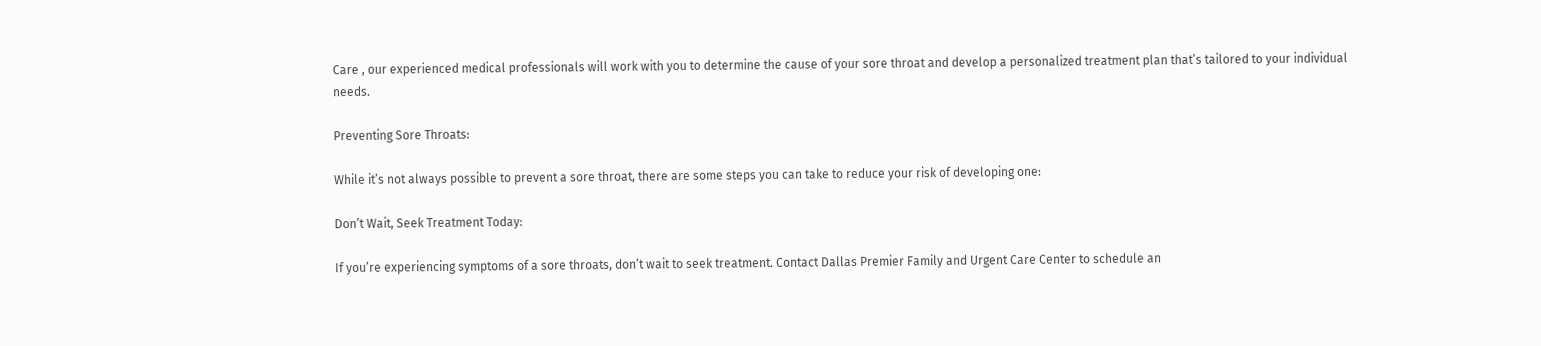Care , our experienced medical professionals will work with you to determine the cause of your sore throat and develop a personalized treatment plan that’s tailored to your individual needs.

Preventing Sore Throats:

While it’s not always possible to prevent a sore throat, there are some steps you can take to reduce your risk of developing one:

Don’t Wait, Seek Treatment Today:

If you’re experiencing symptoms of a sore throats, don’t wait to seek treatment. Contact Dallas Premier Family and Urgent Care Center to schedule an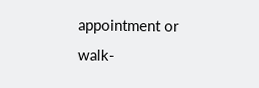appointment or walk-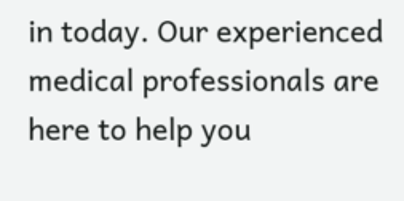in today. Our experienced medical professionals are here to help you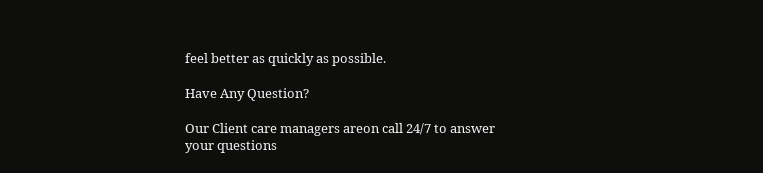feel better as quickly as possible.

Have Any Question?

Our Client care managers areon call 24/7 to answer your questions